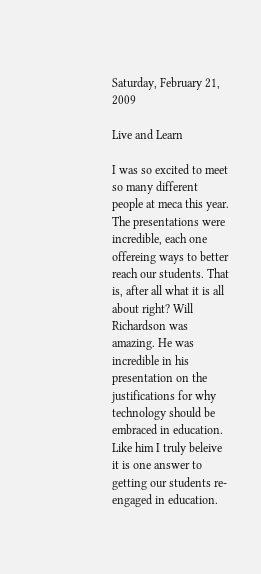Saturday, February 21, 2009

Live and Learn

I was so excited to meet so many different people at meca this year. The presentations were incredible, each one offereing ways to better reach our students. That is, after all what it is all about right? Will Richardson was amazing. He was incredible in his presentation on the justifications for why technology should be embraced in education. Like him I truly beleive it is one answer to getting our students re-engaged in education.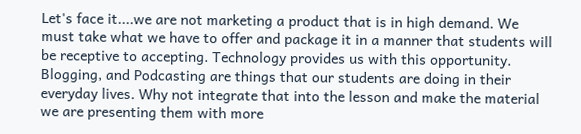Let's face it....we are not marketing a product that is in high demand. We must take what we have to offer and package it in a manner that students will be receptive to accepting. Technology provides us with this opportunity. Blogging, and Podcasting are things that our students are doing in their everyday lives. Why not integrate that into the lesson and make the material we are presenting them with more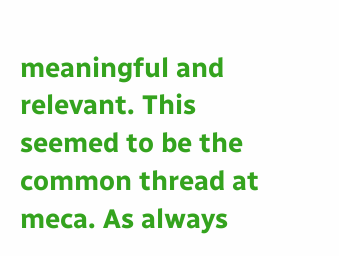meaningful and relevant. This seemed to be the common thread at meca. As always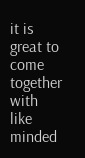it is great to come together with like minded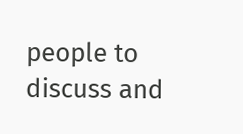people to discuss and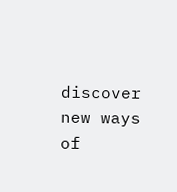discover new ways of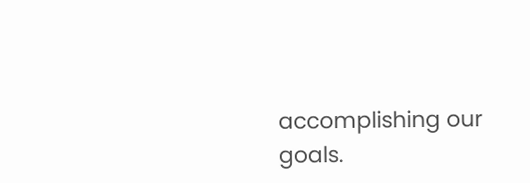accomplishing our goals.